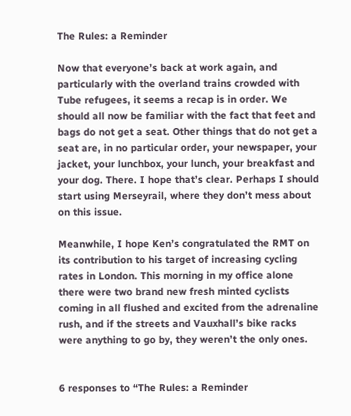The Rules: a Reminder

Now that everyone’s back at work again, and particularly with the overland trains crowded with Tube refugees, it seems a recap is in order. We should all now be familiar with the fact that feet and bags do not get a seat. Other things that do not get a seat are, in no particular order, your newspaper, your jacket, your lunchbox, your lunch, your breakfast and your dog. There. I hope that’s clear. Perhaps I should start using Merseyrail, where they don’t mess about on this issue.

Meanwhile, I hope Ken’s congratulated the RMT on its contribution to his target of increasing cycling rates in London. This morning in my office alone there were two brand new fresh minted cyclists coming in all flushed and excited from the adrenaline rush, and if the streets and Vauxhall’s bike racks were anything to go by, they weren’t the only ones.


6 responses to “The Rules: a Reminder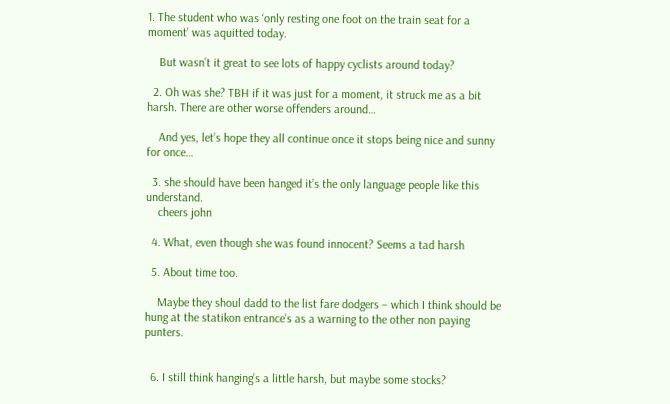1. The student who was ‘only resting one foot on the train seat for a moment’ was aquitted today.

    But wasn’t it great to see lots of happy cyclists around today?

  2. Oh was she? TBH if it was just for a moment, it struck me as a bit harsh. There are other worse offenders around…

    And yes, let’s hope they all continue once it stops being nice and sunny for once…

  3. she should have been hanged it’s the only language people like this understand.
    cheers john

  4. What, even though she was found innocent? Seems a tad harsh

  5. About time too.

    Maybe they shoul dadd to the list fare dodgers – which I think should be hung at the statikon entrance’s as a warning to the other non paying punters.


  6. I still think hanging’s a little harsh, but maybe some stocks?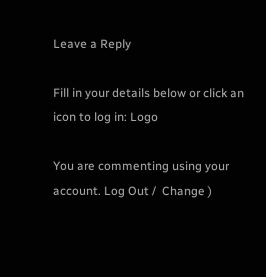Leave a Reply

Fill in your details below or click an icon to log in: Logo

You are commenting using your account. Log Out /  Change )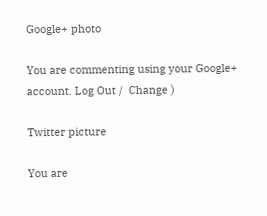Google+ photo

You are commenting using your Google+ account. Log Out /  Change )

Twitter picture

You are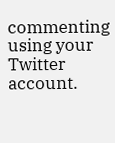commenting using your Twitter account.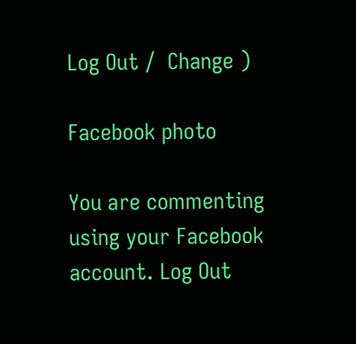Log Out /  Change )

Facebook photo

You are commenting using your Facebook account. Log Out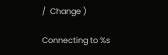/  Change )

Connecting to %s